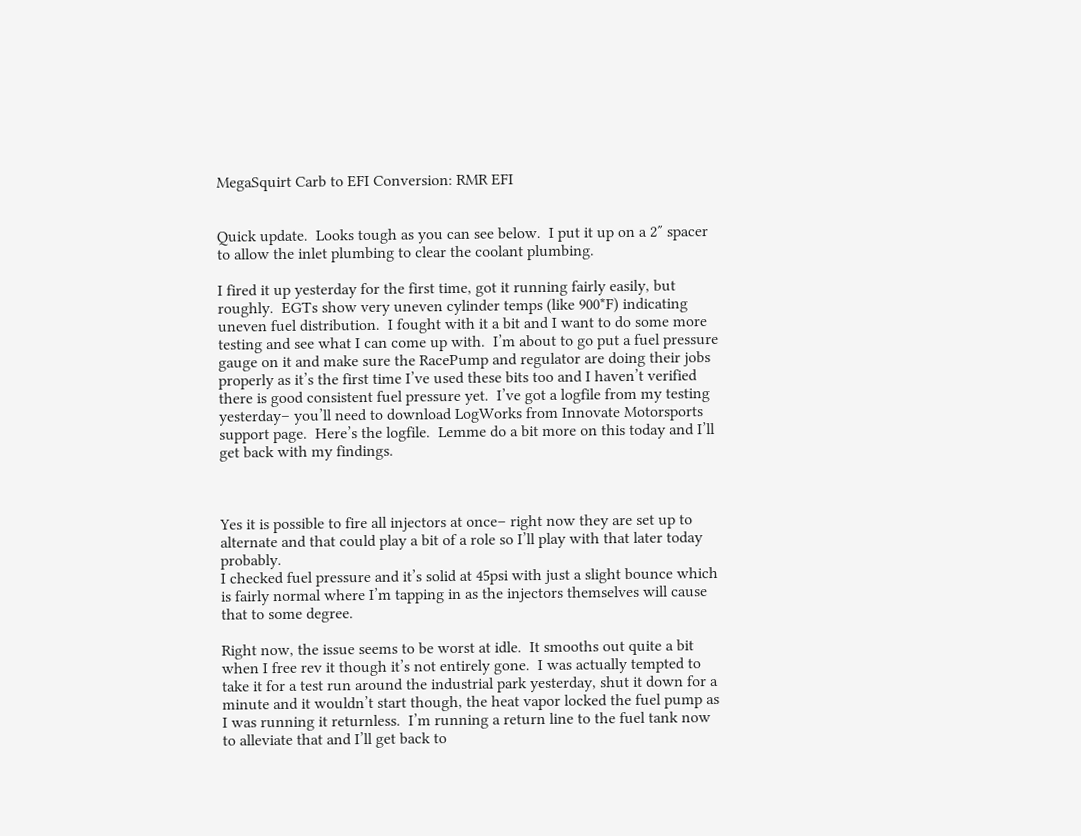MegaSquirt Carb to EFI Conversion: RMR EFI


Quick update.  Looks tough as you can see below.  I put it up on a 2″ spacer to allow the inlet plumbing to clear the coolant plumbing.

I fired it up yesterday for the first time, got it running fairly easily, but roughly.  EGTs show very uneven cylinder temps (like 900*F) indicating uneven fuel distribution.  I fought with it a bit and I want to do some more testing and see what I can come up with.  I’m about to go put a fuel pressure gauge on it and make sure the RacePump and regulator are doing their jobs properly as it’s the first time I’ve used these bits too and I haven’t verified there is good consistent fuel pressure yet.  I’ve got a logfile from my testing yesterday– you’ll need to download LogWorks from Innovate Motorsports support page.  Here’s the logfile.  Lemme do a bit more on this today and I’ll get back with my findings.



Yes it is possible to fire all injectors at once– right now they are set up to alternate and that could play a bit of a role so I’ll play with that later today probably.
I checked fuel pressure and it’s solid at 45psi with just a slight bounce which is fairly normal where I’m tapping in as the injectors themselves will cause that to some degree.

Right now, the issue seems to be worst at idle.  It smooths out quite a bit when I free rev it though it’s not entirely gone.  I was actually tempted to take it for a test run around the industrial park yesterday, shut it down for a minute and it wouldn’t start though, the heat vapor locked the fuel pump as I was running it returnless.  I’m running a return line to the fuel tank now to alleviate that and I’ll get back to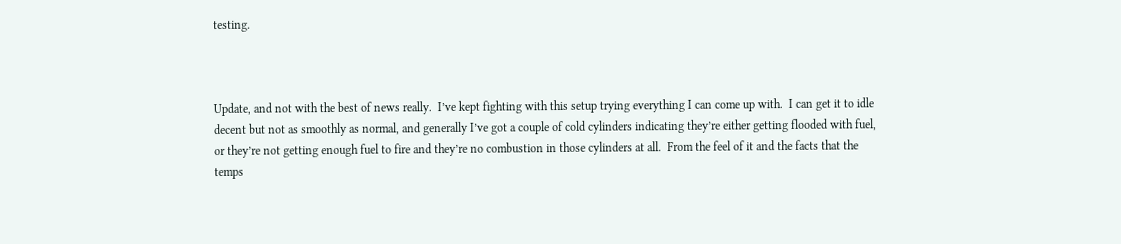testing.



Update, and not with the best of news really.  I’ve kept fighting with this setup trying everything I can come up with.  I can get it to idle decent but not as smoothly as normal, and generally I’ve got a couple of cold cylinders indicating they’re either getting flooded with fuel, or they’re not getting enough fuel to fire and they’re no combustion in those cylinders at all.  From the feel of it and the facts that the temps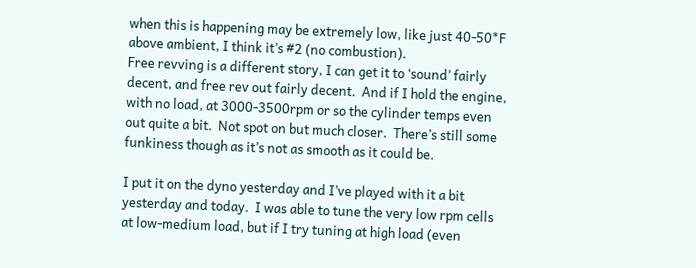when this is happening may be extremely low, like just 40-50*F above ambient, I think it’s #2 (no combustion).
Free revving is a different story, I can get it to ‘sound’ fairly decent, and free rev out fairly decent.  And if I hold the engine, with no load, at 3000-3500rpm or so the cylinder temps even out quite a bit.  Not spot on but much closer.  There’s still some funkiness though as it’s not as smooth as it could be.

I put it on the dyno yesterday and I’ve played with it a bit yesterday and today.  I was able to tune the very low rpm cells at low-medium load, but if I try tuning at high load (even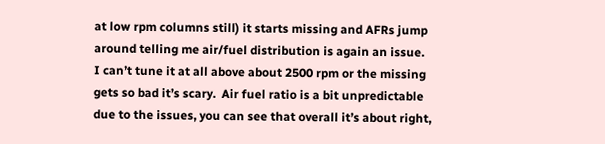at low rpm columns still) it starts missing and AFRs jump around telling me air/fuel distribution is again an issue.  I can’t tune it at all above about 2500 rpm or the missing gets so bad it’s scary.  Air fuel ratio is a bit unpredictable due to the issues, you can see that overall it’s about right,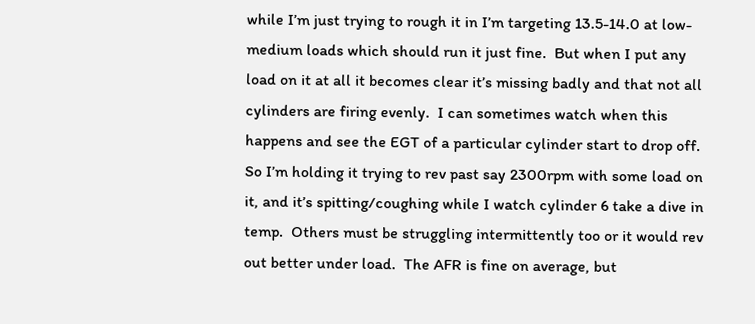while I’m just trying to rough it in I’m targeting 13.5-14.0 at low-medium loads which should run it just fine.  But when I put any load on it at all it becomes clear it’s missing badly and that not all cylinders are firing evenly.  I can sometimes watch when this happens and see the EGT of a particular cylinder start to drop off.  So I’m holding it trying to rev past say 2300rpm with some load on it, and it’s spitting/coughing while I watch cylinder 6 take a dive in temp.  Others must be struggling intermittently too or it would rev out better under load.  The AFR is fine on average, but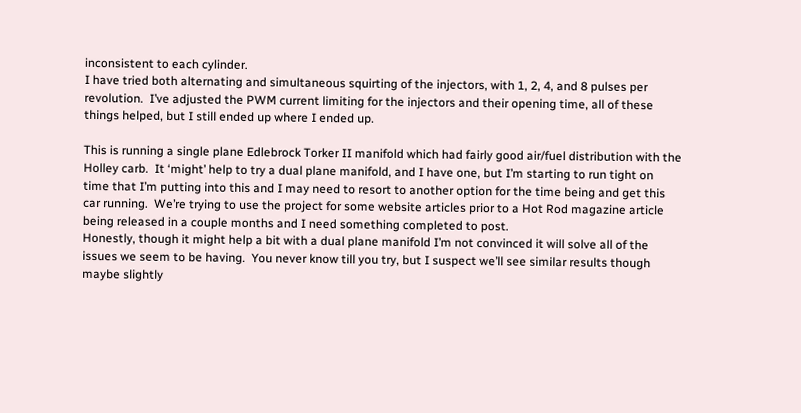inconsistent to each cylinder.
I have tried both alternating and simultaneous squirting of the injectors, with 1, 2, 4, and 8 pulses per revolution.  I’ve adjusted the PWM current limiting for the injectors and their opening time, all of these things helped, but I still ended up where I ended up.

This is running a single plane Edlebrock Torker II manifold which had fairly good air/fuel distribution with the Holley carb.  It ‘might’ help to try a dual plane manifold, and I have one, but I’m starting to run tight on time that I’m putting into this and I may need to resort to another option for the time being and get this car running.  We’re trying to use the project for some website articles prior to a Hot Rod magazine article being released in a couple months and I need something completed to post.
Honestly, though it might help a bit with a dual plane manifold I’m not convinced it will solve all of the issues we seem to be having.  You never know till you try, but I suspect we’ll see similar results though maybe slightly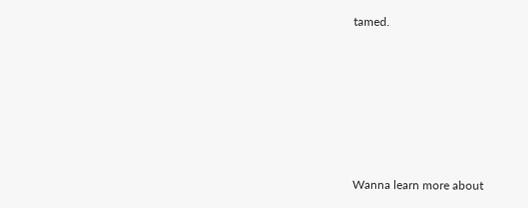tamed.







Wanna learn more about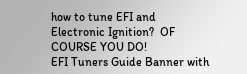how to tune EFI and Electronic Ignition?  OF COURSE YOU DO!
EFI Tuners Guide Banner with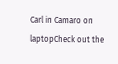Carl in Camaro on laptopCheck out the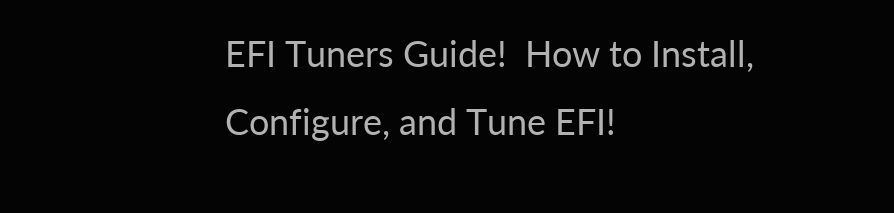EFI Tuners Guide!  How to Install, Configure, and Tune EFI!